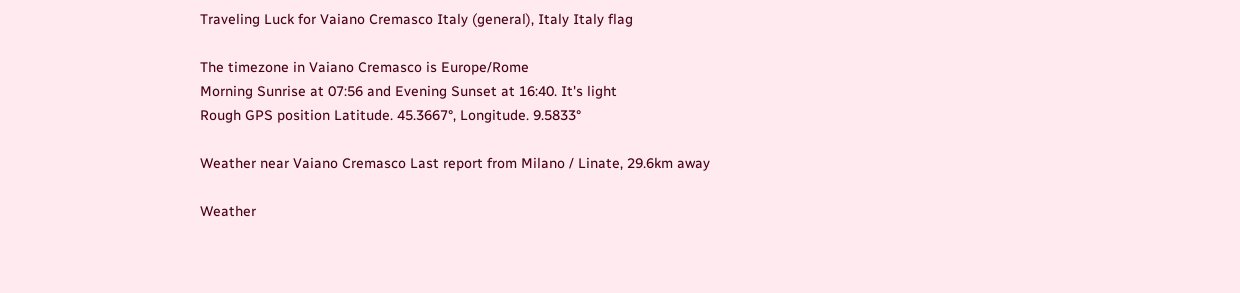Traveling Luck for Vaiano Cremasco Italy (general), Italy Italy flag

The timezone in Vaiano Cremasco is Europe/Rome
Morning Sunrise at 07:56 and Evening Sunset at 16:40. It's light
Rough GPS position Latitude. 45.3667°, Longitude. 9.5833°

Weather near Vaiano Cremasco Last report from Milano / Linate, 29.6km away

Weather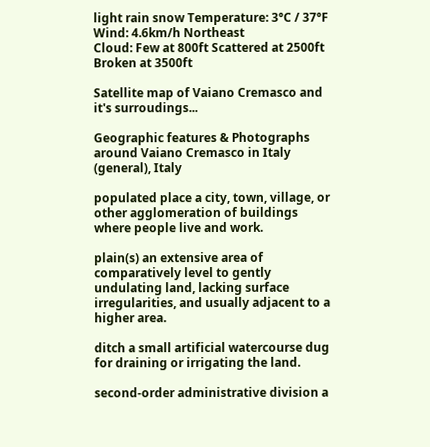light rain snow Temperature: 3°C / 37°F
Wind: 4.6km/h Northeast
Cloud: Few at 800ft Scattered at 2500ft Broken at 3500ft

Satellite map of Vaiano Cremasco and it's surroudings...

Geographic features & Photographs around Vaiano Cremasco in Italy (general), Italy

populated place a city, town, village, or other agglomeration of buildings where people live and work.

plain(s) an extensive area of comparatively level to gently undulating land, lacking surface irregularities, and usually adjacent to a higher area.

ditch a small artificial watercourse dug for draining or irrigating the land.

second-order administrative division a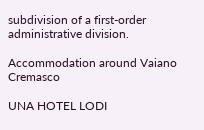subdivision of a first-order administrative division.

Accommodation around Vaiano Cremasco

UNA HOTEL LODI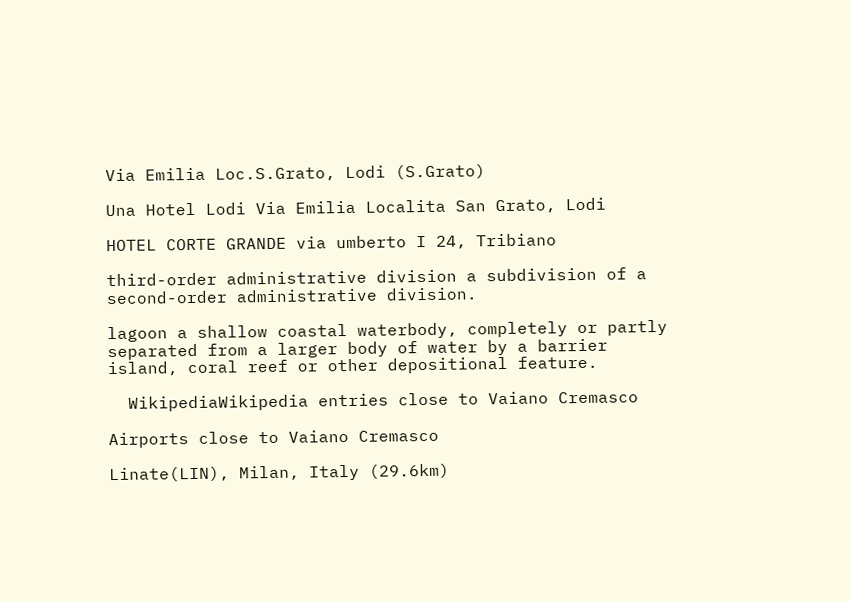Via Emilia Loc.S.Grato, Lodi (S.Grato)

Una Hotel Lodi Via Emilia Localita San Grato, Lodi

HOTEL CORTE GRANDE via umberto I 24, Tribiano

third-order administrative division a subdivision of a second-order administrative division.

lagoon a shallow coastal waterbody, completely or partly separated from a larger body of water by a barrier island, coral reef or other depositional feature.

  WikipediaWikipedia entries close to Vaiano Cremasco

Airports close to Vaiano Cremasco

Linate(LIN), Milan, Italy (29.6km)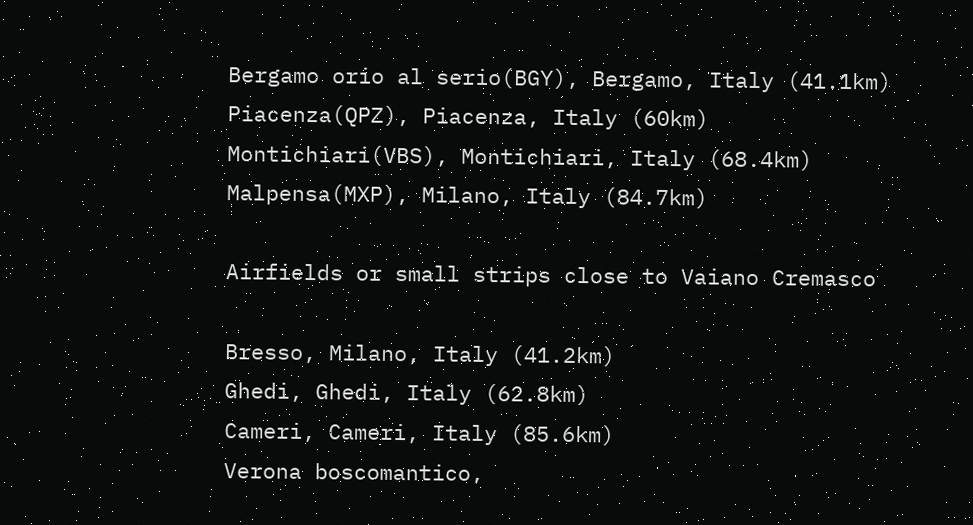Bergamo orio al serio(BGY), Bergamo, Italy (41.1km)
Piacenza(QPZ), Piacenza, Italy (60km)
Montichiari(VBS), Montichiari, Italy (68.4km)
Malpensa(MXP), Milano, Italy (84.7km)

Airfields or small strips close to Vaiano Cremasco

Bresso, Milano, Italy (41.2km)
Ghedi, Ghedi, Italy (62.8km)
Cameri, Cameri, Italy (85.6km)
Verona boscomantico,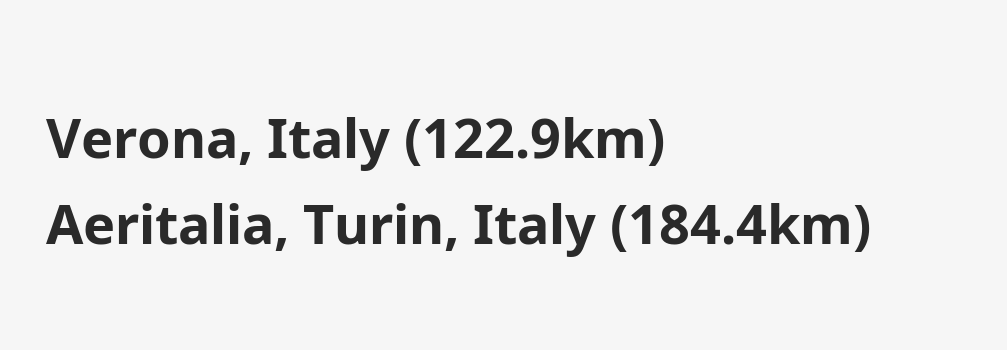Verona, Italy (122.9km)
Aeritalia, Turin, Italy (184.4km)